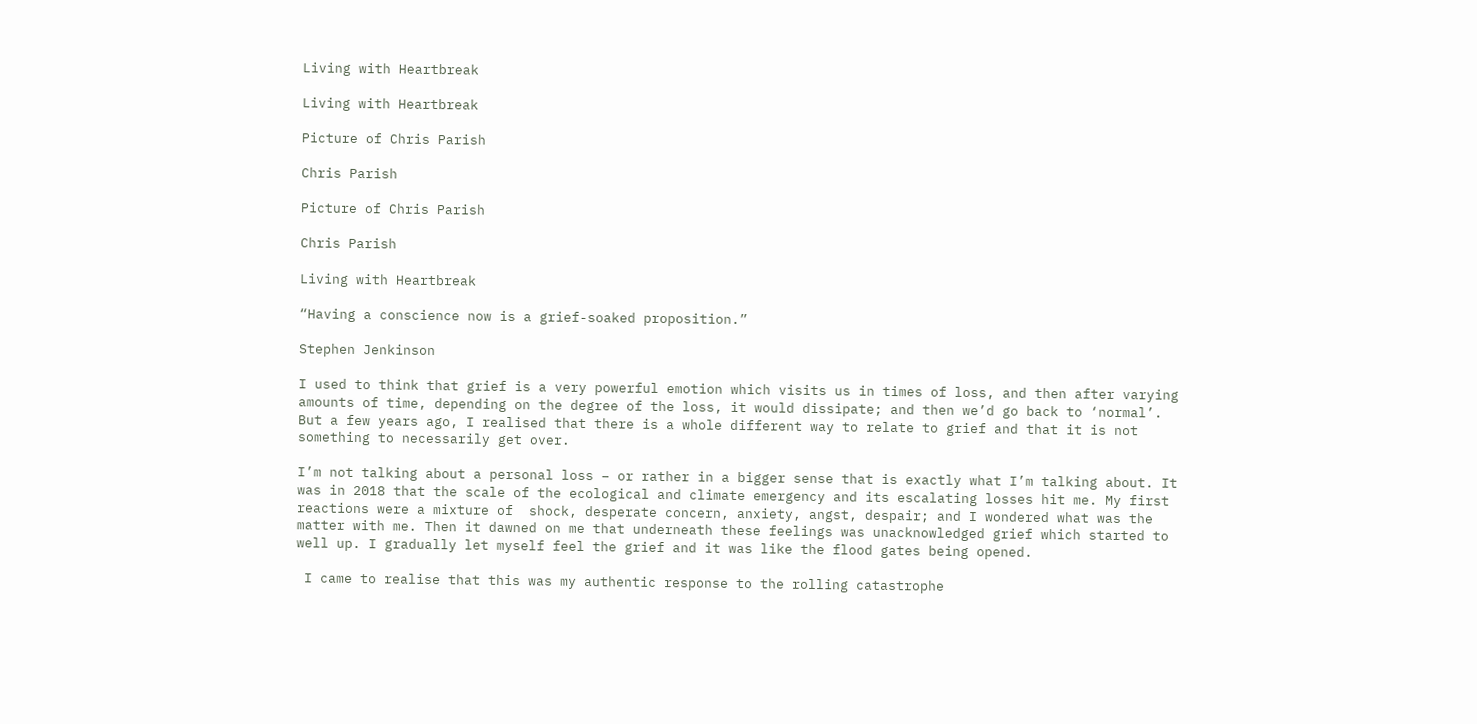Living with Heartbreak

Living with Heartbreak

Picture of Chris Parish

Chris Parish

Picture of Chris Parish

Chris Parish

Living with Heartbreak

“Having a conscience now is a grief-soaked proposition.”

Stephen Jenkinson

I used to think that grief is a very powerful emotion which visits us in times of loss, and then after varying amounts of time, depending on the degree of the loss, it would dissipate; and then we’d go back to ‘normal’. But a few years ago, I realised that there is a whole different way to relate to grief and that it is not something to necessarily get over.

I’m not talking about a personal loss – or rather in a bigger sense that is exactly what I’m talking about. It was in 2018 that the scale of the ecological and climate emergency and its escalating losses hit me. My first reactions were a mixture of  shock, desperate concern, anxiety, angst, despair; and I wondered what was the matter with me. Then it dawned on me that underneath these feelings was unacknowledged grief which started to well up. I gradually let myself feel the grief and it was like the flood gates being opened.

 I came to realise that this was my authentic response to the rolling catastrophe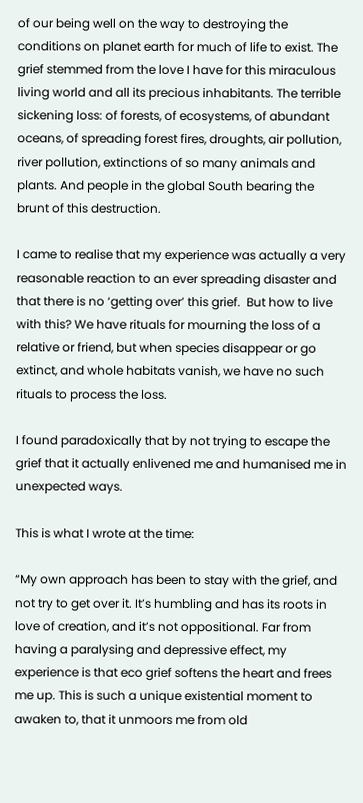of our being well on the way to destroying the conditions on planet earth for much of life to exist. The grief stemmed from the love I have for this miraculous living world and all its precious inhabitants. The terrible sickening loss: of forests, of ecosystems, of abundant oceans, of spreading forest fires, droughts, air pollution, river pollution, extinctions of so many animals and plants. And people in the global South bearing the brunt of this destruction.

I came to realise that my experience was actually a very reasonable reaction to an ever spreading disaster and that there is no ‘getting over’ this grief.  But how to live with this? We have rituals for mourning the loss of a relative or friend, but when species disappear or go extinct, and whole habitats vanish, we have no such rituals to process the loss.

I found paradoxically that by not trying to escape the grief that it actually enlivened me and humanised me in unexpected ways.

This is what I wrote at the time:

“My own approach has been to stay with the grief, and not try to get over it. It’s humbling and has its roots in love of creation, and it’s not oppositional. Far from having a paralysing and depressive effect, my experience is that eco grief softens the heart and frees me up. This is such a unique existential moment to awaken to, that it unmoors me from old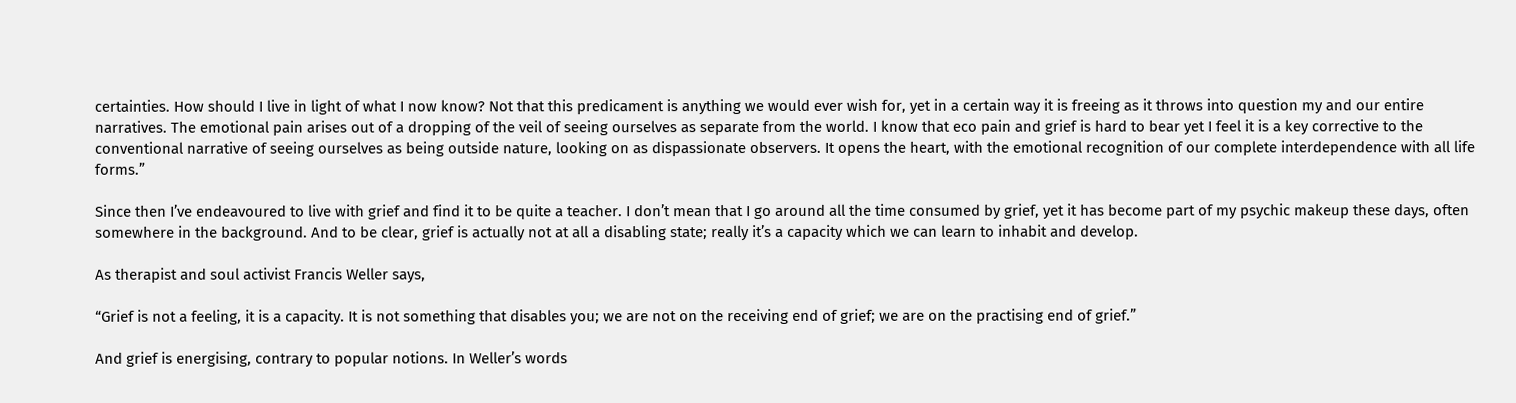certainties. How should I live in light of what I now know? Not that this predicament is anything we would ever wish for, yet in a certain way it is freeing as it throws into question my and our entire narratives. The emotional pain arises out of a dropping of the veil of seeing ourselves as separate from the world. I know that eco pain and grief is hard to bear yet I feel it is a key corrective to the conventional narrative of seeing ourselves as being outside nature, looking on as dispassionate observers. It opens the heart, with the emotional recognition of our complete interdependence with all life forms.”

Since then I’ve endeavoured to live with grief and find it to be quite a teacher. I don’t mean that I go around all the time consumed by grief, yet it has become part of my psychic makeup these days, often somewhere in the background. And to be clear, grief is actually not at all a disabling state; really it’s a capacity which we can learn to inhabit and develop.

As therapist and soul activist Francis Weller says,

“Grief is not a feeling, it is a capacity. It is not something that disables you; we are not on the receiving end of grief; we are on the practising end of grief.”

And grief is energising, contrary to popular notions. In Weller’s words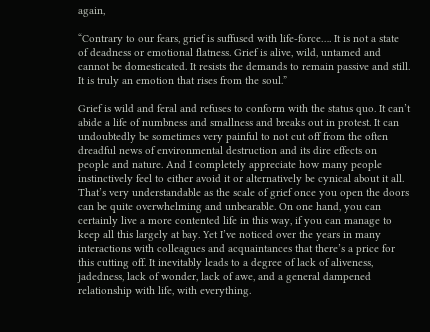again,

“Contrary to our fears, grief is suffused with life-force…. It is not a state of deadness or emotional flatness. Grief is alive, wild, untamed and cannot be domesticated. It resists the demands to remain passive and still. It is truly an emotion that rises from the soul.”

Grief is wild and feral and refuses to conform with the status quo. It can’t abide a life of numbness and smallness and breaks out in protest. It can undoubtedly be sometimes very painful to not cut off from the often dreadful news of environmental destruction and its dire effects on people and nature. And I completely appreciate how many people instinctively feel to either avoid it or alternatively be cynical about it all. That’s very understandable as the scale of grief once you open the doors can be quite overwhelming and unbearable. On one hand, you can certainly live a more contented life in this way, if you can manage to keep all this largely at bay. Yet I’ve noticed over the years in many interactions with colleagues and acquaintances that there’s a price for this cutting off. It inevitably leads to a degree of lack of aliveness, jadedness, lack of wonder, lack of awe, and a general dampened relationship with life, with everything.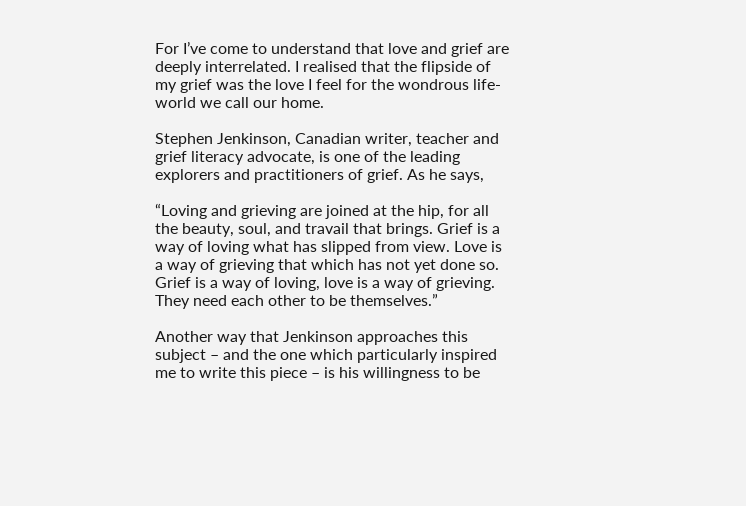For I’ve come to understand that love and grief are deeply interrelated. I realised that the flipside of my grief was the love I feel for the wondrous life-world we call our home.

Stephen Jenkinson, Canadian writer, teacher and grief literacy advocate, is one of the leading explorers and practitioners of grief. As he says,

“Loving and grieving are joined at the hip, for all the beauty, soul, and travail that brings. Grief is a way of loving what has slipped from view. Love is a way of grieving that which has not yet done so. Grief is a way of loving, love is a way of grieving. They need each other to be themselves.”

Another way that Jenkinson approaches this subject – and the one which particularly inspired me to write this piece – is his willingness to be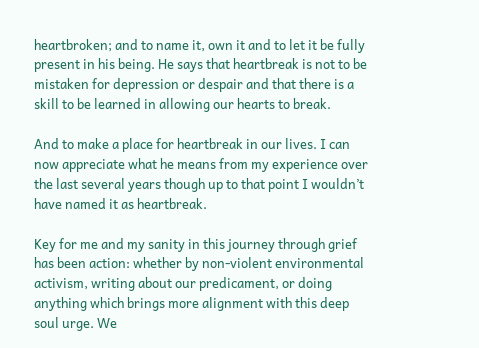heartbroken; and to name it, own it and to let it be fully present in his being. He says that heartbreak is not to be mistaken for depression or despair and that there is a skill to be learned in allowing our hearts to break.

And to make a place for heartbreak in our lives. I can now appreciate what he means from my experience over the last several years though up to that point I wouldn’t have named it as heartbreak.

Key for me and my sanity in this journey through grief has been action: whether by non-violent environmental activism, writing about our predicament, or doing anything which brings more alignment with this deep soul urge. We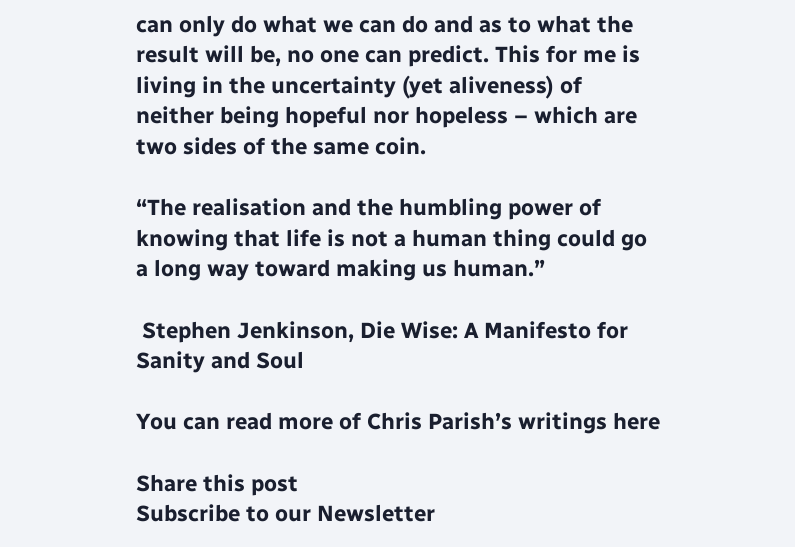can only do what we can do and as to what the result will be, no one can predict. This for me is living in the uncertainty (yet aliveness) of neither being hopeful nor hopeless – which are two sides of the same coin.

“The realisation and the humbling power of knowing that life is not a human thing could go a long way toward making us human.”

 Stephen Jenkinson, Die Wise: A Manifesto for Sanity and Soul

You can read more of Chris Parish’s writings here

Share this post
Subscribe to our Newsletter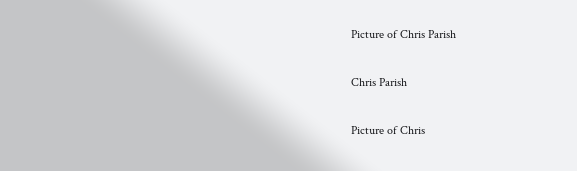Picture of Chris Parish

Chris Parish

Picture of Chris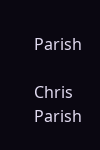Parish

Chris Parish